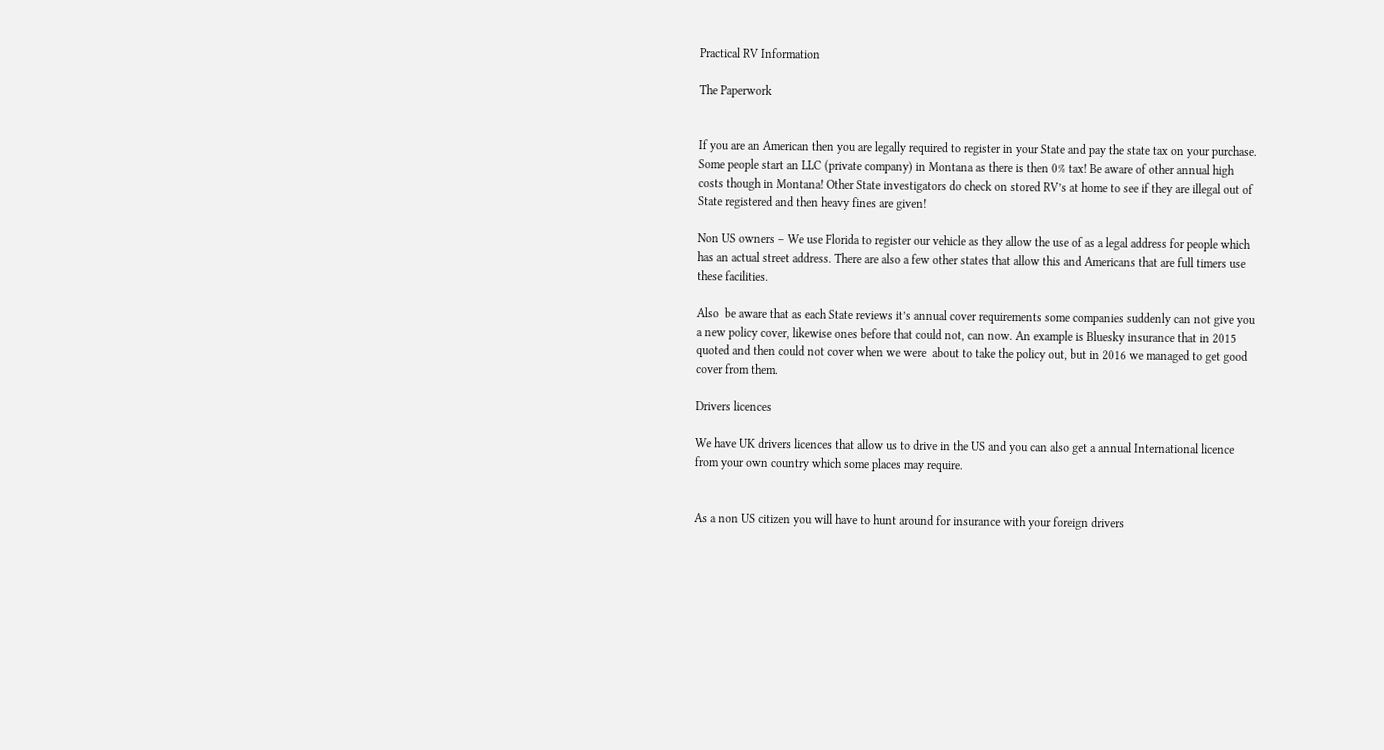Practical RV Information

The Paperwork


If you are an American then you are legally required to register in your State and pay the state tax on your purchase. Some people start an LLC (private company) in Montana as there is then 0% tax! Be aware of other annual high costs though in Montana! Other State investigators do check on stored RV’s at home to see if they are illegal out of State registered and then heavy fines are given!

Non US owners – We use Florida to register our vehicle as they allow the use of as a legal address for people which has an actual street address. There are also a few other states that allow this and Americans that are full timers use these facilities.

Also  be aware that as each State reviews it’s annual cover requirements some companies suddenly can not give you a new policy cover, likewise ones before that could not, can now. An example is Bluesky insurance that in 2015 quoted and then could not cover when we were  about to take the policy out, but in 2016 we managed to get good cover from them.

Drivers licences

We have UK drivers licences that allow us to drive in the US and you can also get a annual International licence from your own country which some places may require.


As a non US citizen you will have to hunt around for insurance with your foreign drivers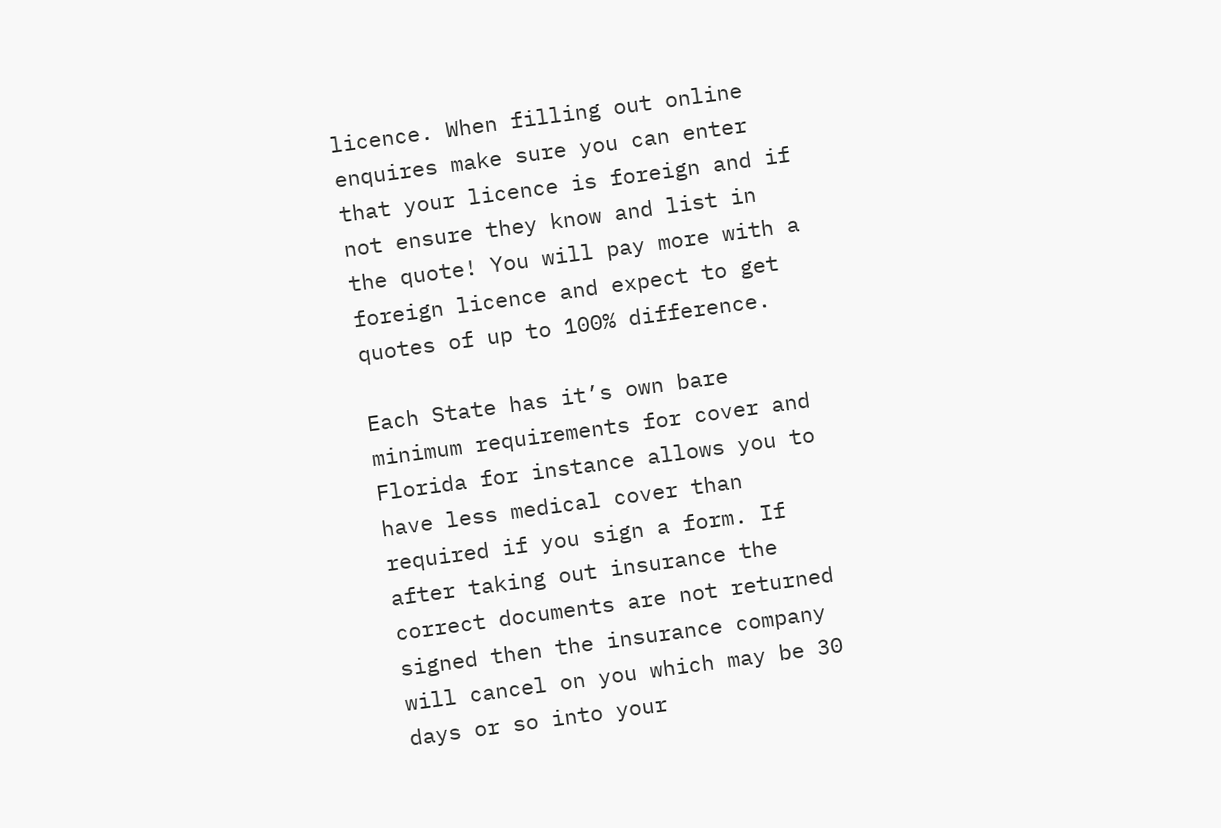licence. When filling out online enquires make sure you can enter that your licence is foreign and if not ensure they know and list in the quote! You will pay more with a foreign licence and expect to get quotes of up to 100% difference.

Each State has it’s own bare minimum requirements for cover and Florida for instance allows you to have less medical cover than required if you sign a form. If after taking out insurance the correct documents are not returned signed then the insurance company will cancel on you which may be 30 days or so into your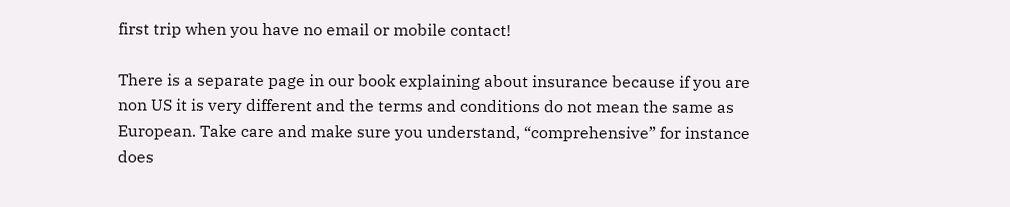first trip when you have no email or mobile contact!

There is a separate page in our book explaining about insurance because if you are non US it is very different and the terms and conditions do not mean the same as European. Take care and make sure you understand, “comprehensive” for instance does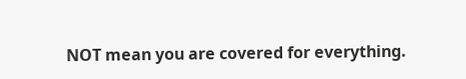NOT mean you are covered for everything.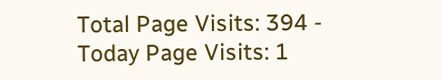Total Page Visits: 394 - Today Page Visits: 1